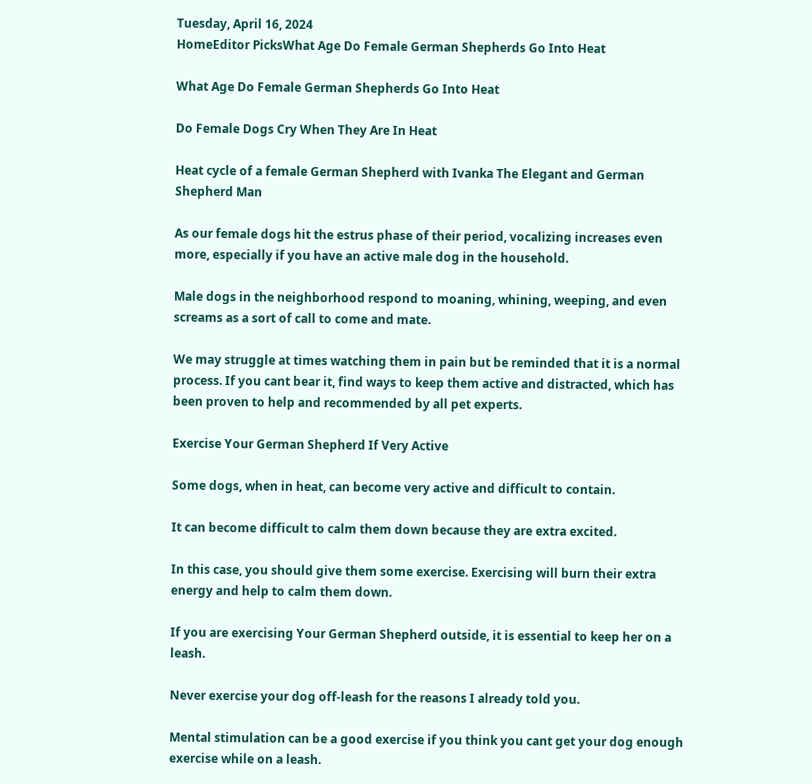Tuesday, April 16, 2024
HomeEditor PicksWhat Age Do Female German Shepherds Go Into Heat

What Age Do Female German Shepherds Go Into Heat

Do Female Dogs Cry When They Are In Heat

Heat cycle of a female German Shepherd with Ivanka The Elegant and German Shepherd Man

As our female dogs hit the estrus phase of their period, vocalizing increases even more, especially if you have an active male dog in the household.

Male dogs in the neighborhood respond to moaning, whining, weeping, and even screams as a sort of call to come and mate.

We may struggle at times watching them in pain but be reminded that it is a normal process. If you cant bear it, find ways to keep them active and distracted, which has been proven to help and recommended by all pet experts.

Exercise Your German Shepherd If Very Active

Some dogs, when in heat, can become very active and difficult to contain.

It can become difficult to calm them down because they are extra excited.

In this case, you should give them some exercise. Exercising will burn their extra energy and help to calm them down.

If you are exercising Your German Shepherd outside, it is essential to keep her on a leash.

Never exercise your dog off-leash for the reasons I already told you.

Mental stimulation can be a good exercise if you think you cant get your dog enough exercise while on a leash.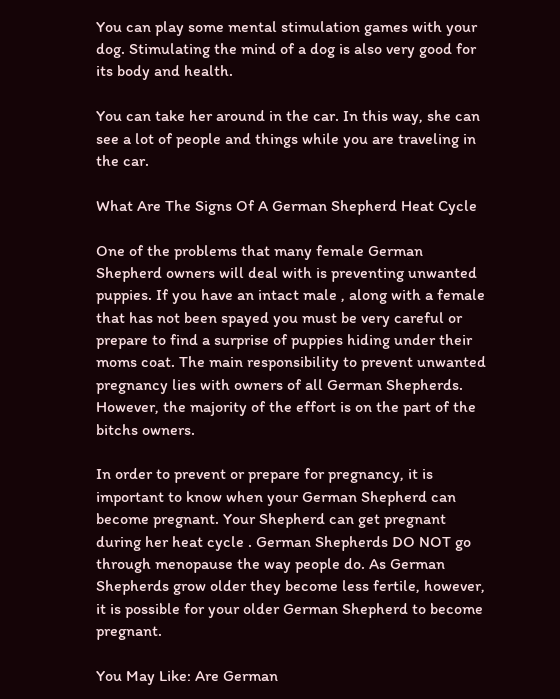You can play some mental stimulation games with your dog. Stimulating the mind of a dog is also very good for its body and health.

You can take her around in the car. In this way, she can see a lot of people and things while you are traveling in the car.

What Are The Signs Of A German Shepherd Heat Cycle

One of the problems that many female German Shepherd owners will deal with is preventing unwanted puppies. If you have an intact male , along with a female that has not been spayed you must be very careful or prepare to find a surprise of puppies hiding under their moms coat. The main responsibility to prevent unwanted pregnancy lies with owners of all German Shepherds. However, the majority of the effort is on the part of the bitchs owners.

In order to prevent or prepare for pregnancy, it is important to know when your German Shepherd can become pregnant. Your Shepherd can get pregnant during her heat cycle . German Shepherds DO NOT go through menopause the way people do. As German Shepherds grow older they become less fertile, however, it is possible for your older German Shepherd to become pregnant.

You May Like: Are German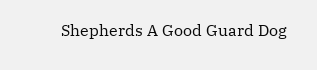Shepherds A Good Guard Dog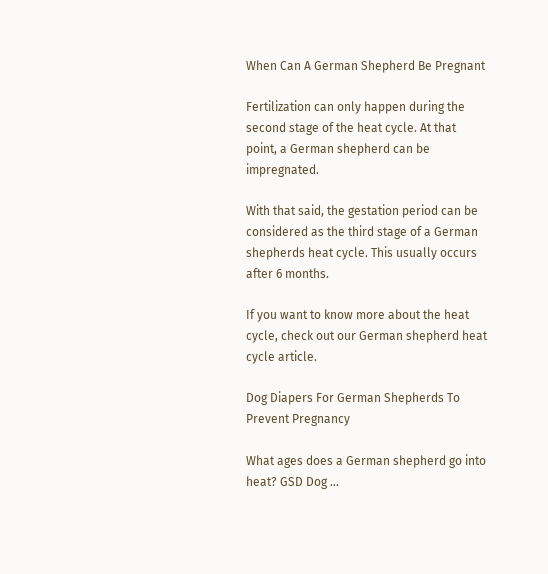When Can A German Shepherd Be Pregnant

Fertilization can only happen during the second stage of the heat cycle. At that point, a German shepherd can be impregnated.

With that said, the gestation period can be considered as the third stage of a German shepherds heat cycle. This usually occurs after 6 months.

If you want to know more about the heat cycle, check out our German shepherd heat cycle article.

Dog Diapers For German Shepherds To Prevent Pregnancy

What ages does a German shepherd go into heat? GSD Dog ...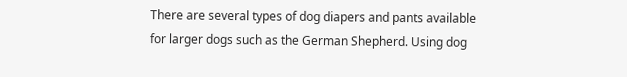There are several types of dog diapers and pants available for larger dogs such as the German Shepherd. Using dog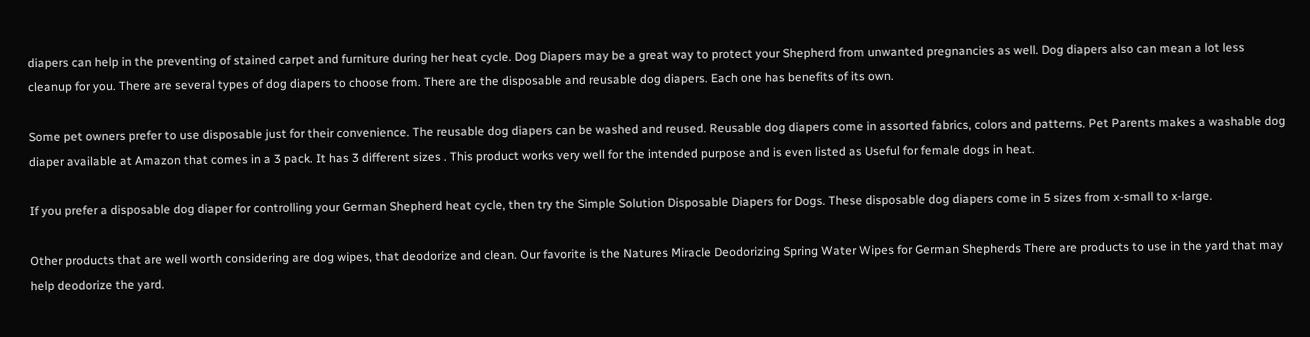diapers can help in the preventing of stained carpet and furniture during her heat cycle. Dog Diapers may be a great way to protect your Shepherd from unwanted pregnancies as well. Dog diapers also can mean a lot less cleanup for you. There are several types of dog diapers to choose from. There are the disposable and reusable dog diapers. Each one has benefits of its own.

Some pet owners prefer to use disposable just for their convenience. The reusable dog diapers can be washed and reused. Reusable dog diapers come in assorted fabrics, colors and patterns. Pet Parents makes a washable dog diaper available at Amazon that comes in a 3 pack. It has 3 different sizes . This product works very well for the intended purpose and is even listed as Useful for female dogs in heat.

If you prefer a disposable dog diaper for controlling your German Shepherd heat cycle, then try the Simple Solution Disposable Diapers for Dogs. These disposable dog diapers come in 5 sizes from x-small to x-large.

Other products that are well worth considering are dog wipes, that deodorize and clean. Our favorite is the Natures Miracle Deodorizing Spring Water Wipes for German Shepherds There are products to use in the yard that may help deodorize the yard.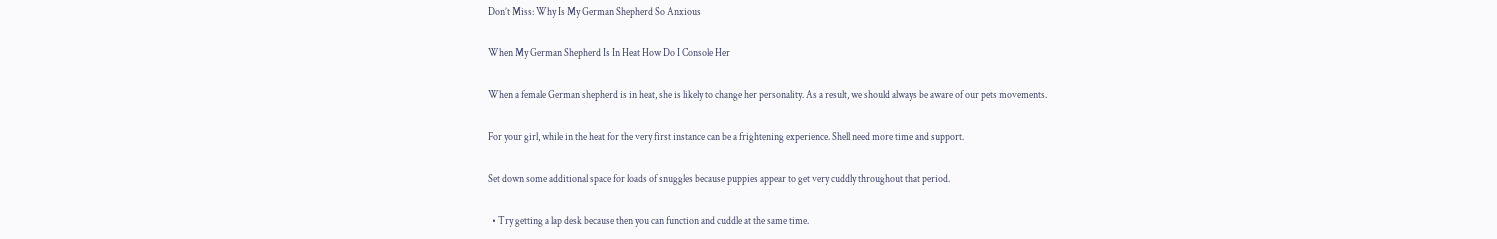Don’t Miss: Why Is My German Shepherd So Anxious

When My German Shepherd Is In Heat How Do I Console Her

When a female German shepherd is in heat, she is likely to change her personality. As a result, we should always be aware of our pets movements.

For your girl, while in the heat for the very first instance can be a frightening experience. Shell need more time and support.

Set down some additional space for loads of snuggles because puppies appear to get very cuddly throughout that period.

  • Try getting a lap desk because then you can function and cuddle at the same time.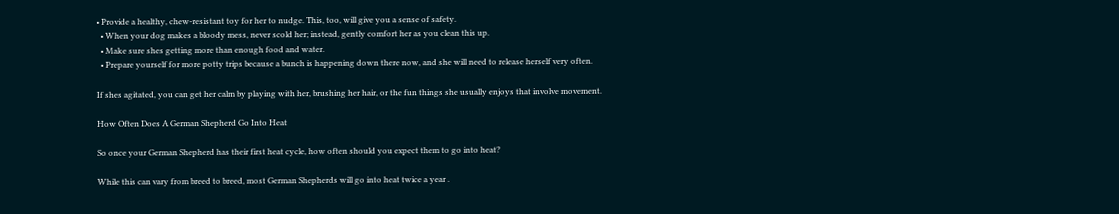• Provide a healthy, chew-resistant toy for her to nudge. This, too, will give you a sense of safety.
  • When your dog makes a bloody mess, never scold her; instead, gently comfort her as you clean this up.
  • Make sure shes getting more than enough food and water.
  • Prepare yourself for more potty trips because a bunch is happening down there now, and she will need to release herself very often.

If shes agitated, you can get her calm by playing with her, brushing her hair, or the fun things she usually enjoys that involve movement.

How Often Does A German Shepherd Go Into Heat

So once your German Shepherd has their first heat cycle, how often should you expect them to go into heat?

While this can vary from breed to breed, most German Shepherds will go into heat twice a year .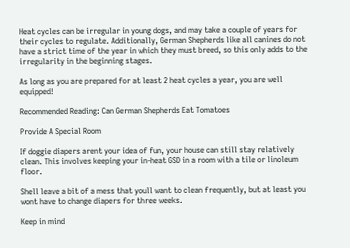Heat cycles can be irregular in young dogs, and may take a couple of years for their cycles to regulate. Additionally, German Shepherds like all canines do not have a strict time of the year in which they must breed, so this only adds to the irregularity in the beginning stages.

As long as you are prepared for at least 2 heat cycles a year, you are well equipped!

Recommended Reading: Can German Shepherds Eat Tomatoes

Provide A Special Room

If doggie diapers arent your idea of fun, your house can still stay relatively clean. This involves keeping your in-heat GSD in a room with a tile or linoleum floor.

Shell leave a bit of a mess that youll want to clean frequently, but at least you wont have to change diapers for three weeks.

Keep in mind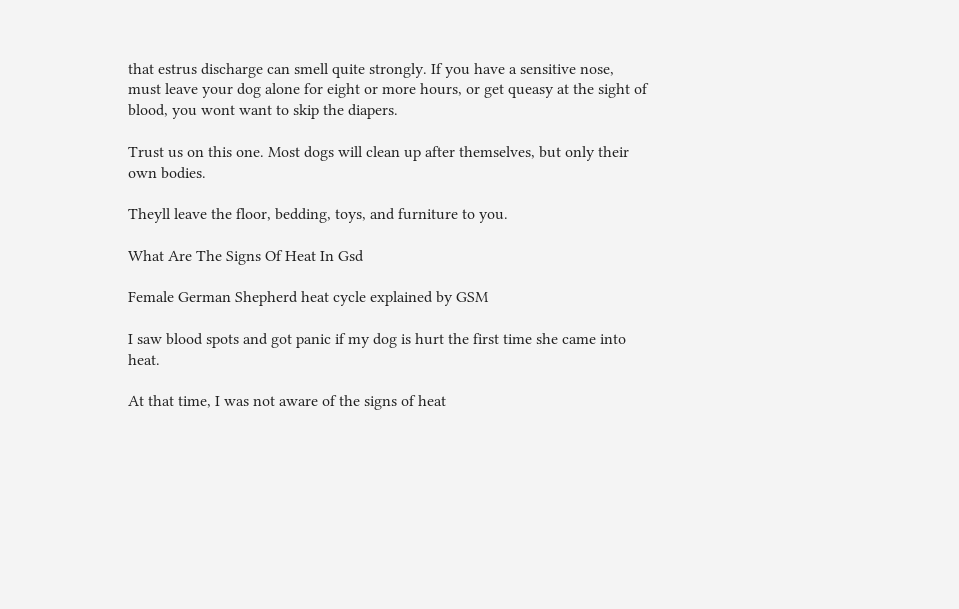that estrus discharge can smell quite strongly. If you have a sensitive nose, must leave your dog alone for eight or more hours, or get queasy at the sight of blood, you wont want to skip the diapers.

Trust us on this one. Most dogs will clean up after themselves, but only their own bodies.

Theyll leave the floor, bedding, toys, and furniture to you.

What Are The Signs Of Heat In Gsd

Female German Shepherd heat cycle explained by GSM

I saw blood spots and got panic if my dog is hurt the first time she came into heat.

At that time, I was not aware of the signs of heat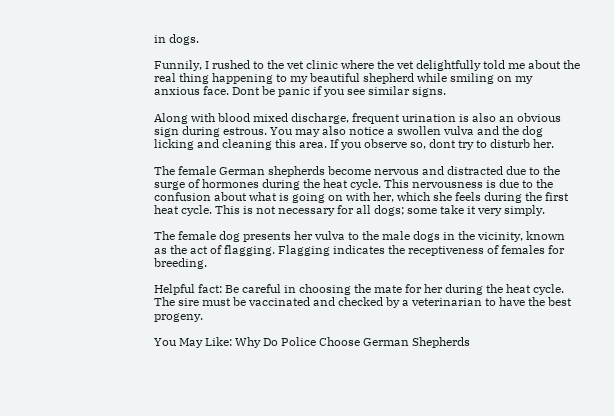in dogs.

Funnily, I rushed to the vet clinic where the vet delightfully told me about the real thing happening to my beautiful shepherd while smiling on my anxious face. Dont be panic if you see similar signs.

Along with blood mixed discharge, frequent urination is also an obvious sign during estrous. You may also notice a swollen vulva and the dog licking and cleaning this area. If you observe so, dont try to disturb her.

The female German shepherds become nervous and distracted due to the surge of hormones during the heat cycle. This nervousness is due to the confusion about what is going on with her, which she feels during the first heat cycle. This is not necessary for all dogs; some take it very simply.

The female dog presents her vulva to the male dogs in the vicinity, known as the act of flagging. Flagging indicates the receptiveness of females for breeding.

Helpful fact: Be careful in choosing the mate for her during the heat cycle. The sire must be vaccinated and checked by a veterinarian to have the best progeny.

You May Like: Why Do Police Choose German Shepherds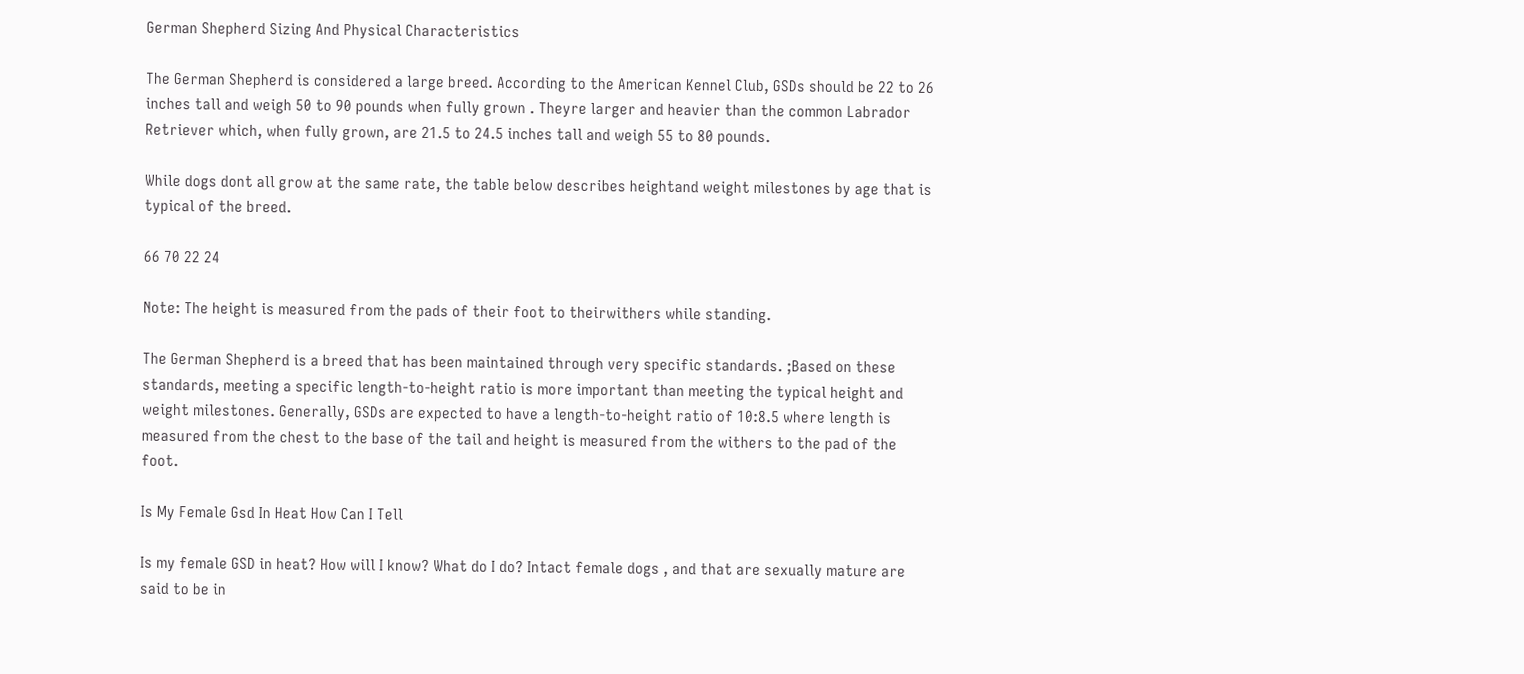German Shepherd Sizing And Physical Characteristics

The German Shepherd is considered a large breed. According to the American Kennel Club, GSDs should be 22 to 26 inches tall and weigh 50 to 90 pounds when fully grown . Theyre larger and heavier than the common Labrador Retriever which, when fully grown, are 21.5 to 24.5 inches tall and weigh 55 to 80 pounds.

While dogs dont all grow at the same rate, the table below describes heightand weight milestones by age that is typical of the breed.

66 70 22 24

Note: The height is measured from the pads of their foot to theirwithers while standing.

The German Shepherd is a breed that has been maintained through very specific standards. ;Based on these standards, meeting a specific length-to-height ratio is more important than meeting the typical height and weight milestones. Generally, GSDs are expected to have a length-to-height ratio of 10:8.5 where length is measured from the chest to the base of the tail and height is measured from the withers to the pad of the foot.

Is My Female Gsd In Heat How Can I Tell

Is my female GSD in heat? How will I know? What do I do? Intact female dogs , and that are sexually mature are said to be in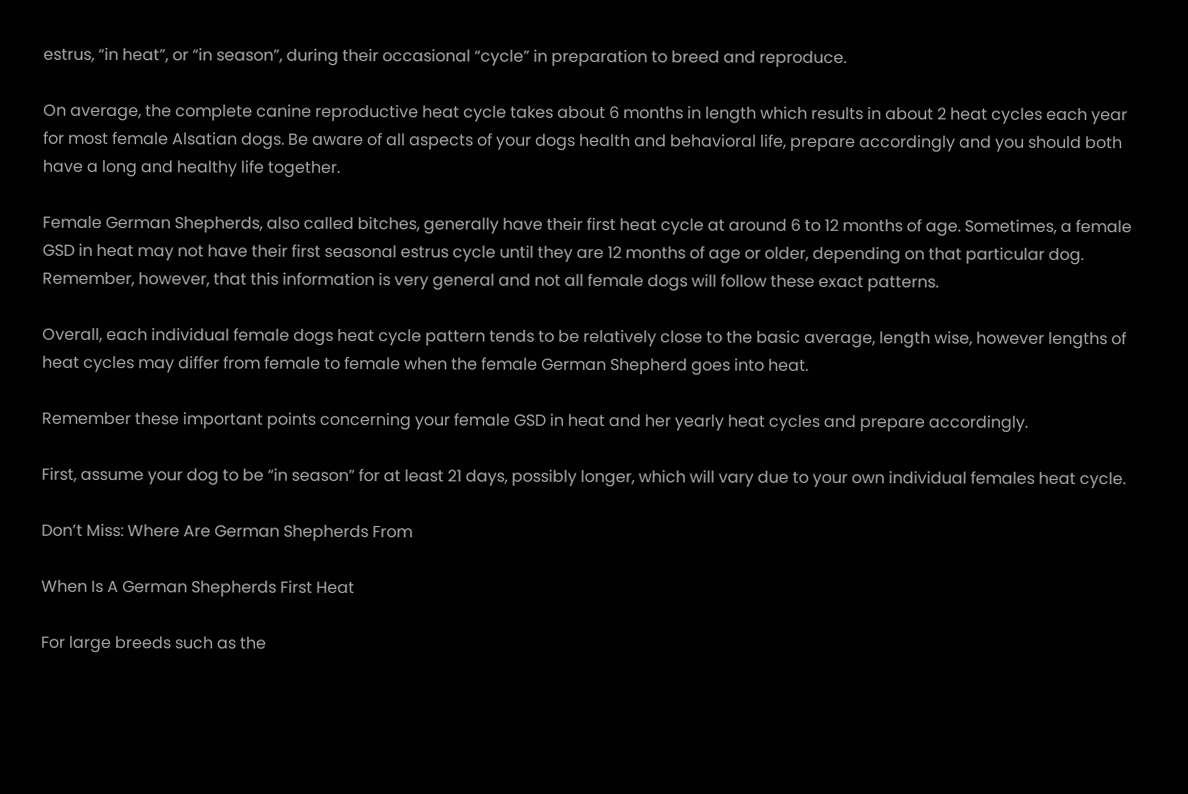estrus, “in heat”, or “in season”, during their occasional “cycle” in preparation to breed and reproduce.

On average, the complete canine reproductive heat cycle takes about 6 months in length which results in about 2 heat cycles each year for most female Alsatian dogs. Be aware of all aspects of your dogs health and behavioral life, prepare accordingly and you should both have a long and healthy life together.

Female German Shepherds, also called bitches, generally have their first heat cycle at around 6 to 12 months of age. Sometimes, a female GSD in heat may not have their first seasonal estrus cycle until they are 12 months of age or older, depending on that particular dog. Remember, however, that this information is very general and not all female dogs will follow these exact patterns.

Overall, each individual female dogs heat cycle pattern tends to be relatively close to the basic average, length wise, however lengths of heat cycles may differ from female to female when the female German Shepherd goes into heat.

Remember these important points concerning your female GSD in heat and her yearly heat cycles and prepare accordingly.

First, assume your dog to be “in season” for at least 21 days, possibly longer, which will vary due to your own individual females heat cycle.

Don’t Miss: Where Are German Shepherds From

When Is A German Shepherds First Heat

For large breeds such as the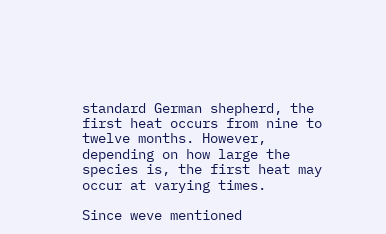standard German shepherd, the first heat occurs from nine to twelve months. However, depending on how large the species is, the first heat may occur at varying times.

Since weve mentioned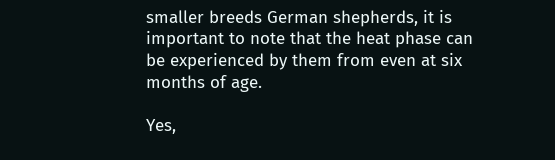smaller breeds German shepherds, it is important to note that the heat phase can be experienced by them from even at six months of age.

Yes,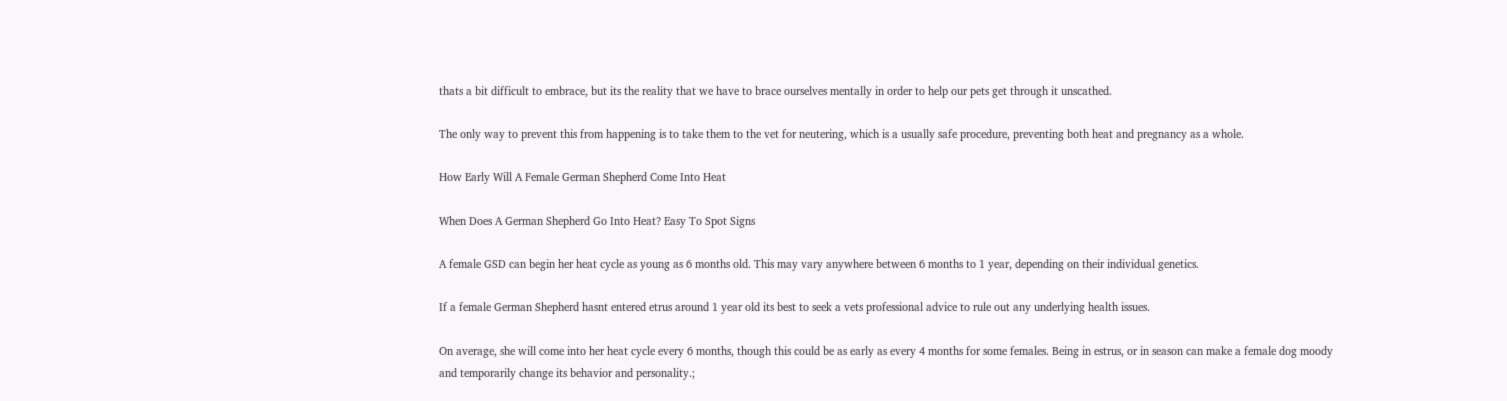thats a bit difficult to embrace, but its the reality that we have to brace ourselves mentally in order to help our pets get through it unscathed.

The only way to prevent this from happening is to take them to the vet for neutering, which is a usually safe procedure, preventing both heat and pregnancy as a whole.

How Early Will A Female German Shepherd Come Into Heat

When Does A German Shepherd Go Into Heat? Easy To Spot Signs

A female GSD can begin her heat cycle as young as 6 months old. This may vary anywhere between 6 months to 1 year, depending on their individual genetics.

If a female German Shepherd hasnt entered etrus around 1 year old its best to seek a vets professional advice to rule out any underlying health issues.

On average, she will come into her heat cycle every 6 months, though this could be as early as every 4 months for some females. Being in estrus, or in season can make a female dog moody and temporarily change its behavior and personality.;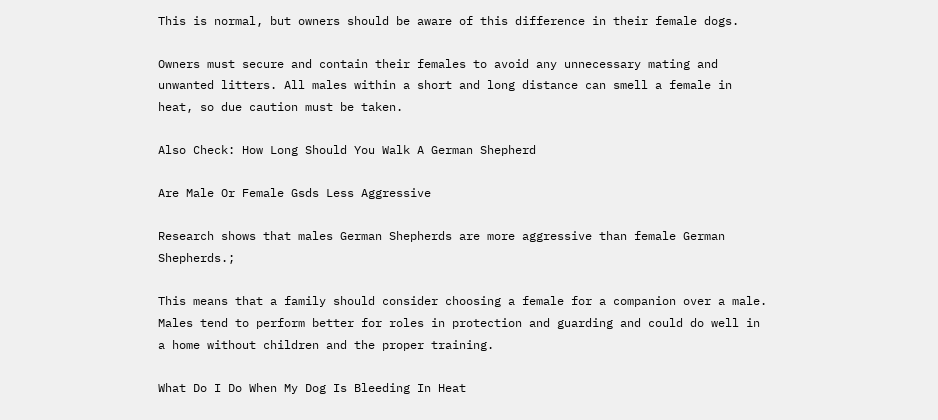This is normal, but owners should be aware of this difference in their female dogs.

Owners must secure and contain their females to avoid any unnecessary mating and unwanted litters. All males within a short and long distance can smell a female in heat, so due caution must be taken.

Also Check: How Long Should You Walk A German Shepherd

Are Male Or Female Gsds Less Aggressive

Research shows that males German Shepherds are more aggressive than female German Shepherds.;

This means that a family should consider choosing a female for a companion over a male. Males tend to perform better for roles in protection and guarding and could do well in a home without children and the proper training.

What Do I Do When My Dog Is Bleeding In Heat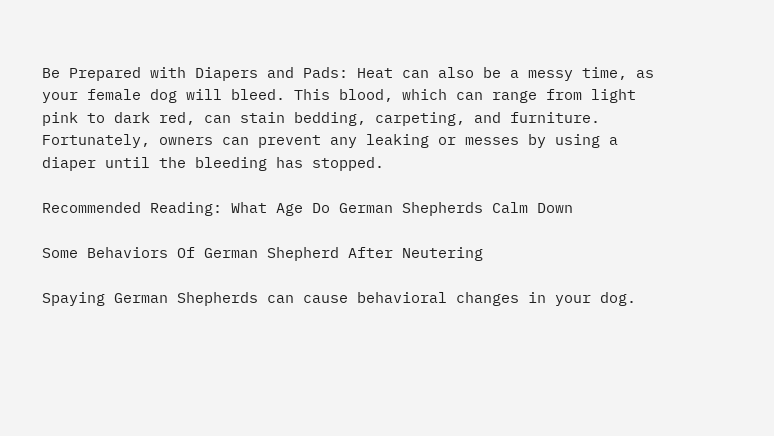Be Prepared with Diapers and Pads: Heat can also be a messy time, as your female dog will bleed. This blood, which can range from light pink to dark red, can stain bedding, carpeting, and furniture. Fortunately, owners can prevent any leaking or messes by using a diaper until the bleeding has stopped.

Recommended Reading: What Age Do German Shepherds Calm Down

Some Behaviors Of German Shepherd After Neutering

Spaying German Shepherds can cause behavioral changes in your dog.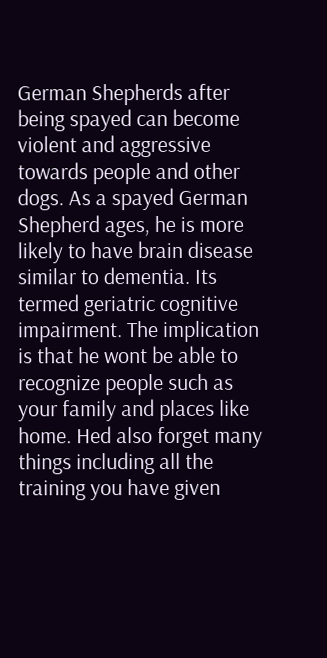German Shepherds after being spayed can become violent and aggressive towards people and other dogs. As a spayed German Shepherd ages, he is more likely to have brain disease similar to dementia. Its termed geriatric cognitive impairment. The implication is that he wont be able to recognize people such as your family and places like home. Hed also forget many things including all the training you have given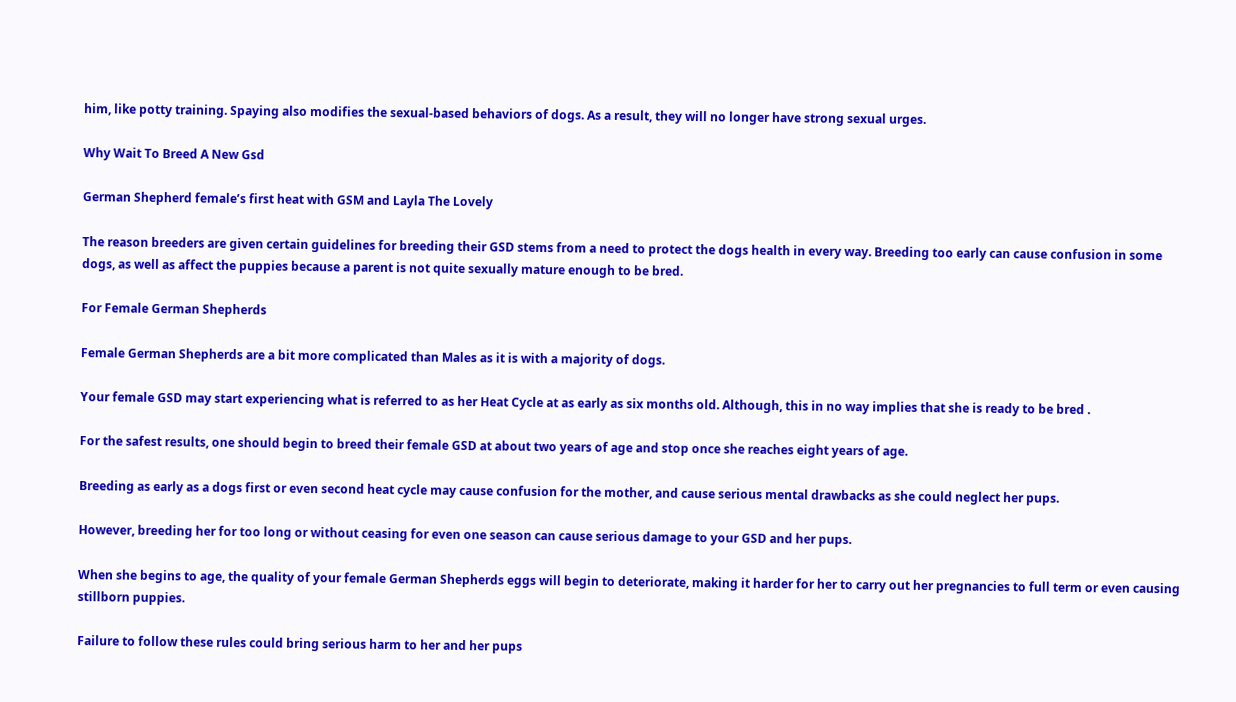him, like potty training. Spaying also modifies the sexual-based behaviors of dogs. As a result, they will no longer have strong sexual urges.

Why Wait To Breed A New Gsd

German Shepherd female’s first heat with GSM and Layla The Lovely

The reason breeders are given certain guidelines for breeding their GSD stems from a need to protect the dogs health in every way. Breeding too early can cause confusion in some dogs, as well as affect the puppies because a parent is not quite sexually mature enough to be bred.

For Female German Shepherds

Female German Shepherds are a bit more complicated than Males as it is with a majority of dogs.

Your female GSD may start experiencing what is referred to as her Heat Cycle at as early as six months old. Although, this in no way implies that she is ready to be bred .

For the safest results, one should begin to breed their female GSD at about two years of age and stop once she reaches eight years of age.

Breeding as early as a dogs first or even second heat cycle may cause confusion for the mother, and cause serious mental drawbacks as she could neglect her pups.

However, breeding her for too long or without ceasing for even one season can cause serious damage to your GSD and her pups.

When she begins to age, the quality of your female German Shepherds eggs will begin to deteriorate, making it harder for her to carry out her pregnancies to full term or even causing stillborn puppies.

Failure to follow these rules could bring serious harm to her and her pups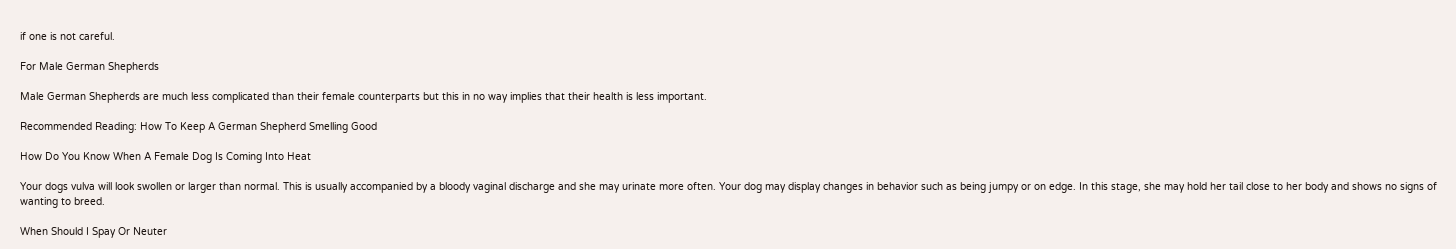if one is not careful.

For Male German Shepherds

Male German Shepherds are much less complicated than their female counterparts but this in no way implies that their health is less important.

Recommended Reading: How To Keep A German Shepherd Smelling Good

How Do You Know When A Female Dog Is Coming Into Heat

Your dogs vulva will look swollen or larger than normal. This is usually accompanied by a bloody vaginal discharge and she may urinate more often. Your dog may display changes in behavior such as being jumpy or on edge. In this stage, she may hold her tail close to her body and shows no signs of wanting to breed.

When Should I Spay Or Neuter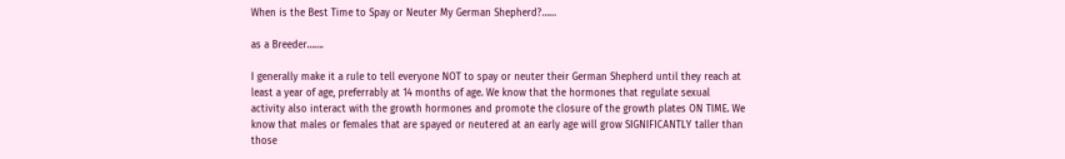When is the Best Time to Spay or Neuter My German Shepherd?……

as a Breeder…….

I generally make it a rule to tell everyone NOT to spay or neuter their German Shepherd until they reach at least a year of age, preferrably at 14 months of age. We know that the hormones that regulate sexual activity also interact with the growth hormones and promote the closure of the growth plates ON TIME. We know that males or females that are spayed or neutered at an early age will grow SIGNIFICANTLY taller than those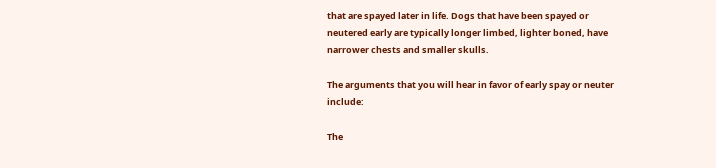that are spayed later in life. Dogs that have been spayed or neutered early are typically longer limbed, lighter boned, have narrower chests and smaller skulls.

The arguments that you will hear in favor of early spay or neuter include:

The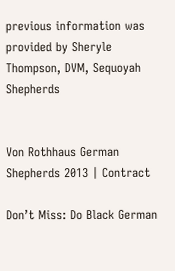previous information was provided by Sheryle Thompson, DVM, Sequoyah Shepherds


Von Rothhaus German Shepherds 2013 | Contract

Don’t Miss: Do Black German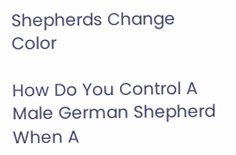Shepherds Change Color

How Do You Control A Male German Shepherd When A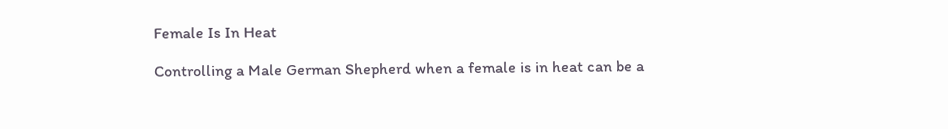Female Is In Heat

Controlling a Male German Shepherd when a female is in heat can be a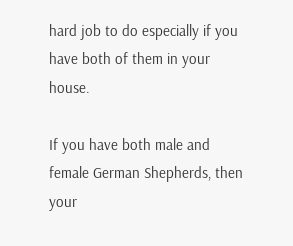hard job to do especially if you have both of them in your house.

If you have both male and female German Shepherds, then your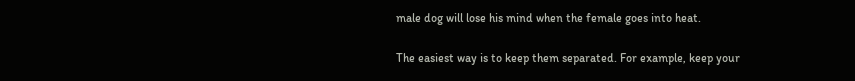male dog will lose his mind when the female goes into heat.

The easiest way is to keep them separated. For example, keep your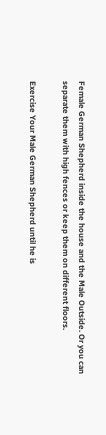Female German Shepherd inside the house and the Male Outside. Or you can separate them with high fences or keep them on different floors.

Exercise Your Male German Shepherd until he is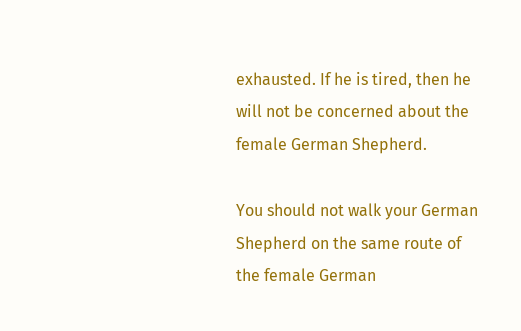exhausted. If he is tired, then he will not be concerned about the female German Shepherd.

You should not walk your German Shepherd on the same route of the female German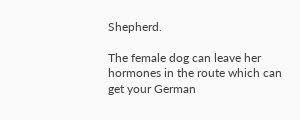Shepherd.

The female dog can leave her hormones in the route which can get your German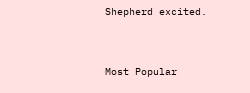Shepherd excited.


Most Popular